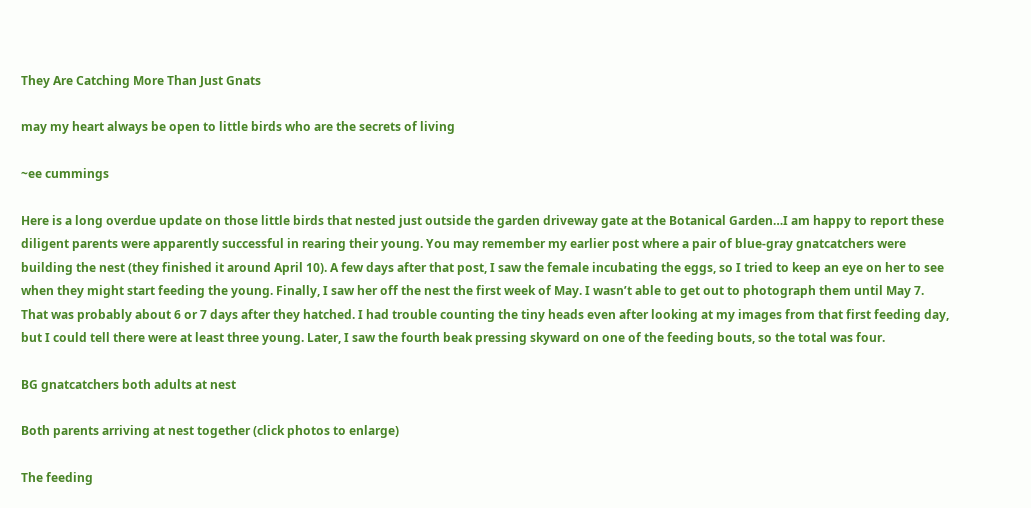They Are Catching More Than Just Gnats

may my heart always be open to little birds who are the secrets of living

~ee cummings

Here is a long overdue update on those little birds that nested just outside the garden driveway gate at the Botanical Garden…I am happy to report these diligent parents were apparently successful in rearing their young. You may remember my earlier post where a pair of blue-gray gnatcatchers were building the nest (they finished it around April 10). A few days after that post, I saw the female incubating the eggs, so I tried to keep an eye on her to see when they might start feeding the young. Finally, I saw her off the nest the first week of May. I wasn’t able to get out to photograph them until May 7. That was probably about 6 or 7 days after they hatched. I had trouble counting the tiny heads even after looking at my images from that first feeding day, but I could tell there were at least three young. Later, I saw the fourth beak pressing skyward on one of the feeding bouts, so the total was four.

BG gnatcatchers both adults at nest

Both parents arriving at nest together (click photos to enlarge)

The feeding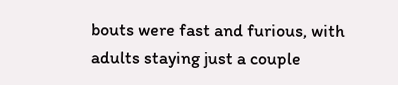bouts were fast and furious, with adults staying just a couple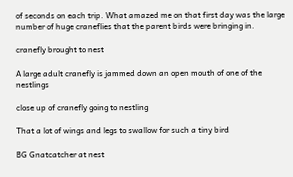of seconds on each trip. What amazed me on that first day was the large number of huge craneflies that the parent birds were bringing in.

cranefly brought to nest

A large adult cranefly is jammed down an open mouth of one of the nestlings

close up of cranefly going to nestling

That a lot of wings and legs to swallow for such a tiny bird

BG Gnatcatcher at nest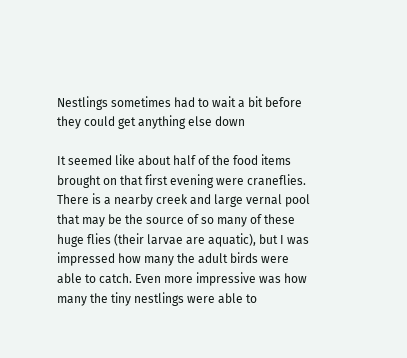Nestlings sometimes had to wait a bit before they could get anything else down

It seemed like about half of the food items brought on that first evening were craneflies. There is a nearby creek and large vernal pool that may be the source of so many of these huge flies (their larvae are aquatic), but I was impressed how many the adult birds were able to catch. Even more impressive was how many the tiny nestlings were able to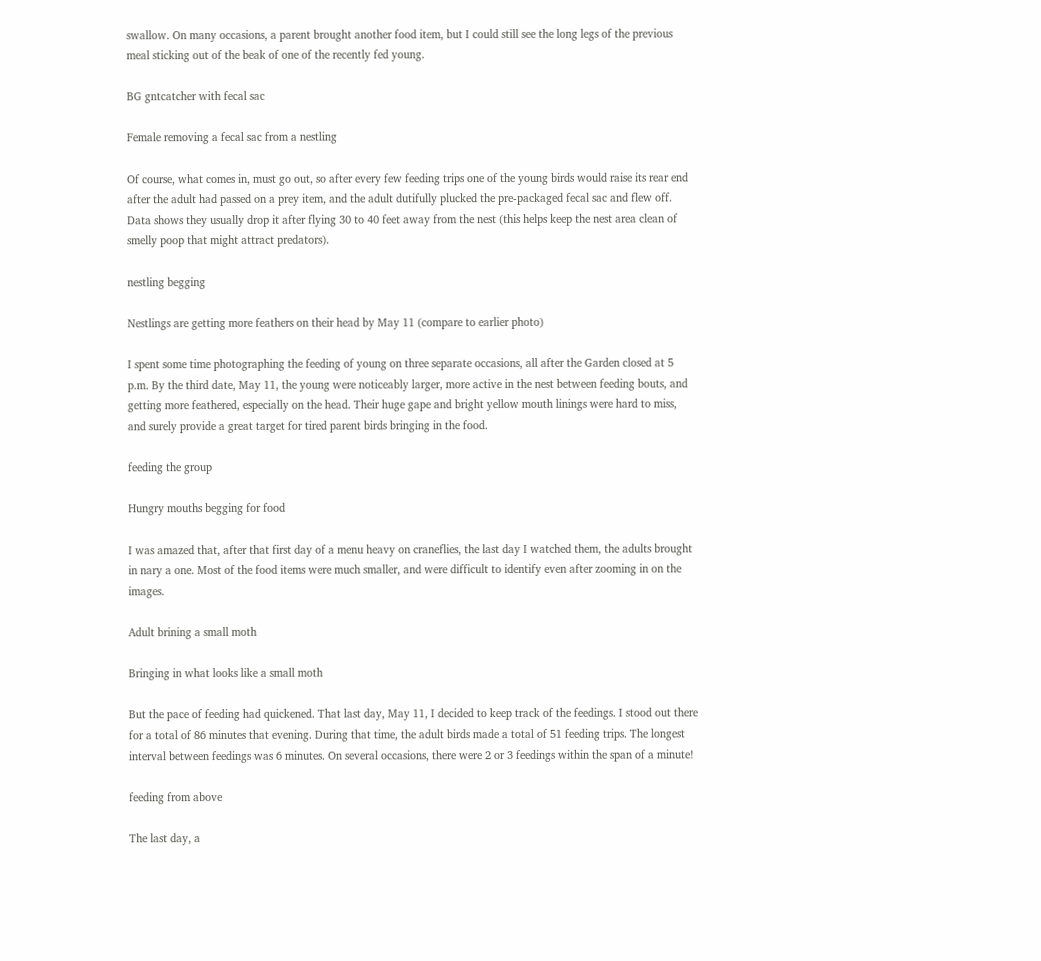swallow. On many occasions, a parent brought another food item, but I could still see the long legs of the previous meal sticking out of the beak of one of the recently fed young.

BG gntcatcher with fecal sac

Female removing a fecal sac from a nestling

Of course, what comes in, must go out, so after every few feeding trips one of the young birds would raise its rear end after the adult had passed on a prey item, and the adult dutifully plucked the pre-packaged fecal sac and flew off. Data shows they usually drop it after flying 30 to 40 feet away from the nest (this helps keep the nest area clean of smelly poop that might attract predators).

nestling begging

Nestlings are getting more feathers on their head by May 11 (compare to earlier photo)

I spent some time photographing the feeding of young on three separate occasions, all after the Garden closed at 5 p.m. By the third date, May 11, the young were noticeably larger, more active in the nest between feeding bouts, and getting more feathered, especially on the head. Their huge gape and bright yellow mouth linings were hard to miss, and surely provide a great target for tired parent birds bringing in the food.

feeding the group

Hungry mouths begging for food

I was amazed that, after that first day of a menu heavy on craneflies, the last day I watched them, the adults brought in nary a one. Most of the food items were much smaller, and were difficult to identify even after zooming in on the images.

Adult brining a small moth

Bringing in what looks like a small moth

But the pace of feeding had quickened. That last day, May 11, I decided to keep track of the feedings. I stood out there for a total of 86 minutes that evening. During that time, the adult birds made a total of 51 feeding trips. The longest interval between feedings was 6 minutes. On several occasions, there were 2 or 3 feedings within the span of a minute!

feeding from above

The last day, a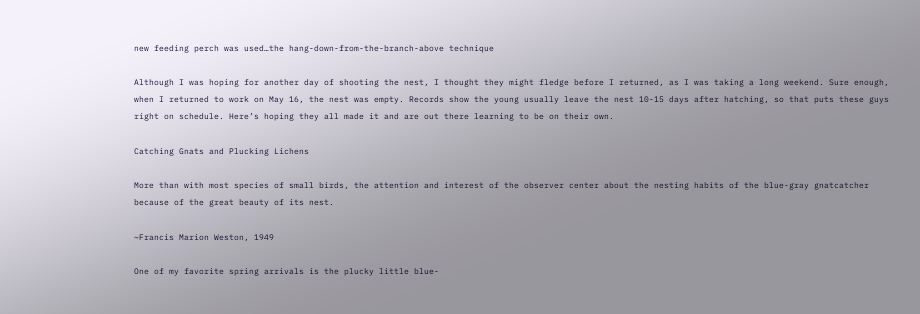new feeding perch was used…the hang-down-from-the-branch-above technique

Although I was hoping for another day of shooting the nest, I thought they might fledge before I returned, as I was taking a long weekend. Sure enough, when I returned to work on May 16, the nest was empty. Records show the young usually leave the nest 10-15 days after hatching, so that puts these guys right on schedule. Here’s hoping they all made it and are out there learning to be on their own.

Catching Gnats and Plucking Lichens

More than with most species of small birds, the attention and interest of the observer center about the nesting habits of the blue-gray gnatcatcher because of the great beauty of its nest.

~Francis Marion Weston, 1949

One of my favorite spring arrivals is the plucky little blue-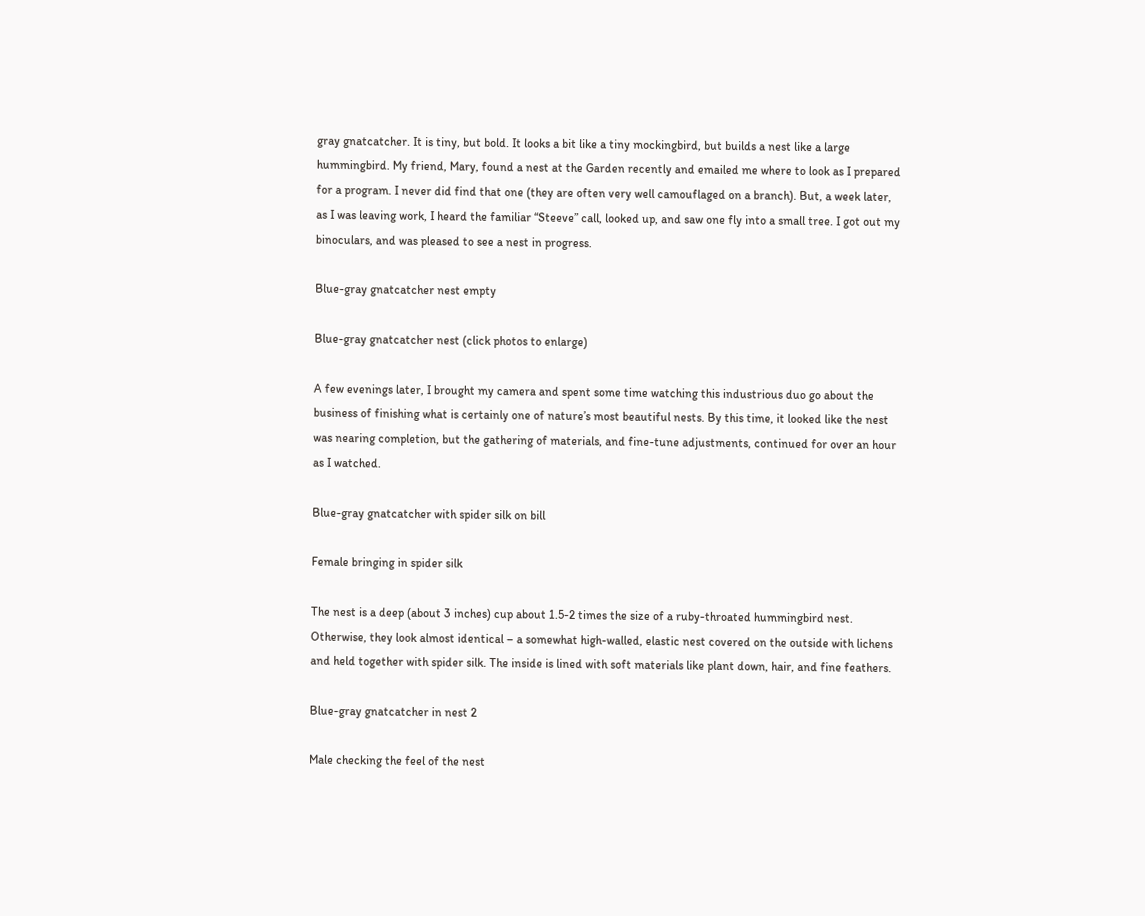gray gnatcatcher. It is tiny, but bold. It looks a bit like a tiny mockingbird, but builds a nest like a large hummingbird. My friend, Mary, found a nest at the Garden recently and emailed me where to look as I prepared for a program. I never did find that one (they are often very well camouflaged on a branch). But, a week later, as I was leaving work, I heard the familiar “Steeve” call, looked up, and saw one fly into a small tree. I got out my binoculars, and was pleased to see a nest in progress.

Blue-gray gnatcatcher nest empty

Blue-gray gnatcatcher nest (click photos to enlarge)

A few evenings later, I brought my camera and spent some time watching this industrious duo go about the business of finishing what is certainly one of nature’s most beautiful nests. By this time, it looked like the nest was nearing completion, but the gathering of materials, and fine-tune adjustments, continued for over an hour as I watched.

Blue-gray gnatcatcher with spider silk on bill

Female bringing in spider silk

The nest is a deep (about 3 inches) cup about 1.5-2 times the size of a ruby-throated hummingbird nest. Otherwise, they look almost identical – a somewhat high-walled, elastic nest covered on the outside with lichens and held together with spider silk. The inside is lined with soft materials like plant down, hair, and fine feathers.

Blue-gray gnatcatcher in nest 2

Male checking the feel of the nest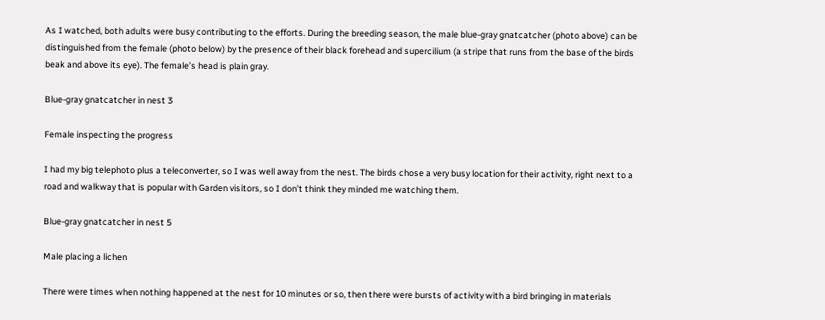As I watched, both adults were busy contributing to the efforts. During the breeding season, the male blue-gray gnatcatcher (photo above) can be distinguished from the female (photo below) by the presence of their black forehead and supercilium (a stripe that runs from the base of the birds beak and above its eye). The female’s head is plain gray.

Blue-gray gnatcatcher in nest 3

Female inspecting the progress

I had my big telephoto plus a teleconverter, so I was well away from the nest. The birds chose a very busy location for their activity, right next to a road and walkway that is popular with Garden visitors, so I don’t think they minded me watching them.

Blue-gray gnatcatcher in nest 5

Male placing a lichen

There were times when nothing happened at the nest for 10 minutes or so, then there were bursts of activity with a bird bringing in materials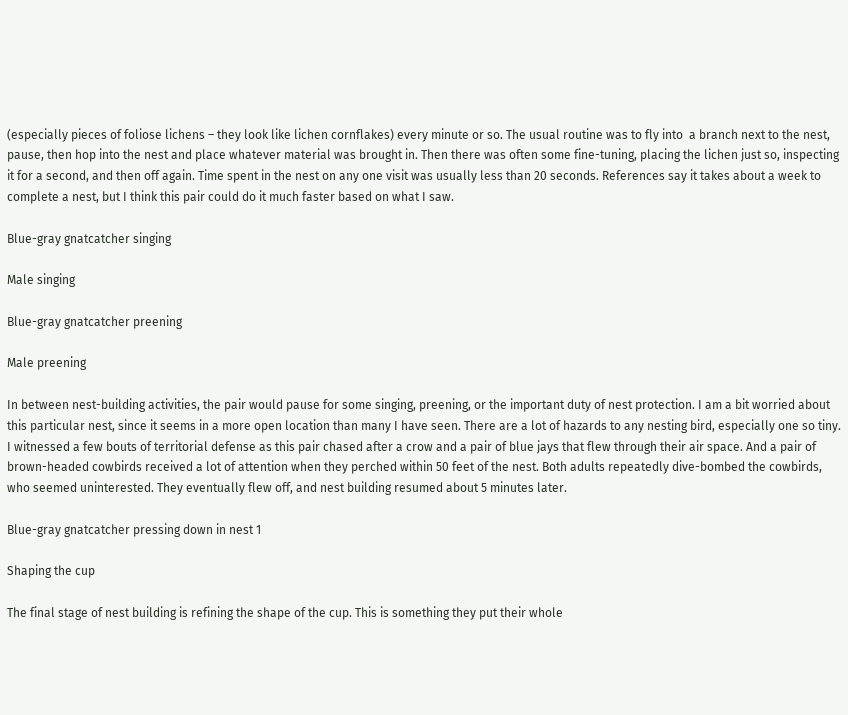(especially pieces of foliose lichens – they look like lichen cornflakes) every minute or so. The usual routine was to fly into  a branch next to the nest, pause, then hop into the nest and place whatever material was brought in. Then there was often some fine-tuning, placing the lichen just so, inspecting it for a second, and then off again. Time spent in the nest on any one visit was usually less than 20 seconds. References say it takes about a week to complete a nest, but I think this pair could do it much faster based on what I saw.

Blue-gray gnatcatcher singing

Male singing

Blue-gray gnatcatcher preening

Male preening

In between nest-building activities, the pair would pause for some singing, preening, or the important duty of nest protection. I am a bit worried about this particular nest, since it seems in a more open location than many I have seen. There are a lot of hazards to any nesting bird, especially one so tiny. I witnessed a few bouts of territorial defense as this pair chased after a crow and a pair of blue jays that flew through their air space. And a pair of brown-headed cowbirds received a lot of attention when they perched within 50 feet of the nest. Both adults repeatedly dive-bombed the cowbirds, who seemed uninterested. They eventually flew off, and nest building resumed about 5 minutes later.

Blue-gray gnatcatcher pressing down in nest 1

Shaping the cup

The final stage of nest building is refining the shape of the cup. This is something they put their whole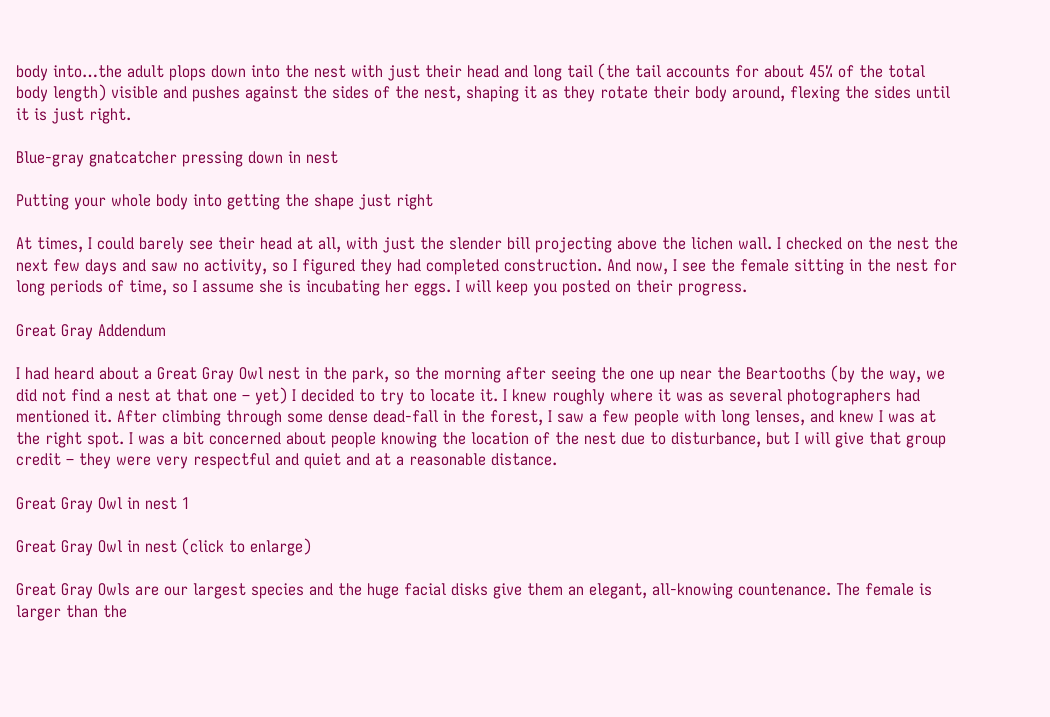body into…the adult plops down into the nest with just their head and long tail (the tail accounts for about 45% of the total body length) visible and pushes against the sides of the nest, shaping it as they rotate their body around, flexing the sides until it is just right.

Blue-gray gnatcatcher pressing down in nest

Putting your whole body into getting the shape just right

At times, I could barely see their head at all, with just the slender bill projecting above the lichen wall. I checked on the nest the next few days and saw no activity, so I figured they had completed construction. And now, I see the female sitting in the nest for long periods of time, so I assume she is incubating her eggs. I will keep you posted on their progress.

Great Gray Addendum

I had heard about a Great Gray Owl nest in the park, so the morning after seeing the one up near the Beartooths (by the way, we did not find a nest at that one – yet) I decided to try to locate it. I knew roughly where it was as several photographers had mentioned it. After climbing through some dense dead-fall in the forest, I saw a few people with long lenses, and knew I was at the right spot. I was a bit concerned about people knowing the location of the nest due to disturbance, but I will give that group credit – they were very respectful and quiet and at a reasonable distance.

Great Gray Owl in nest 1

Great Gray Owl in nest (click to enlarge)

Great Gray Owls are our largest species and the huge facial disks give them an elegant, all-knowing countenance. The female is larger than the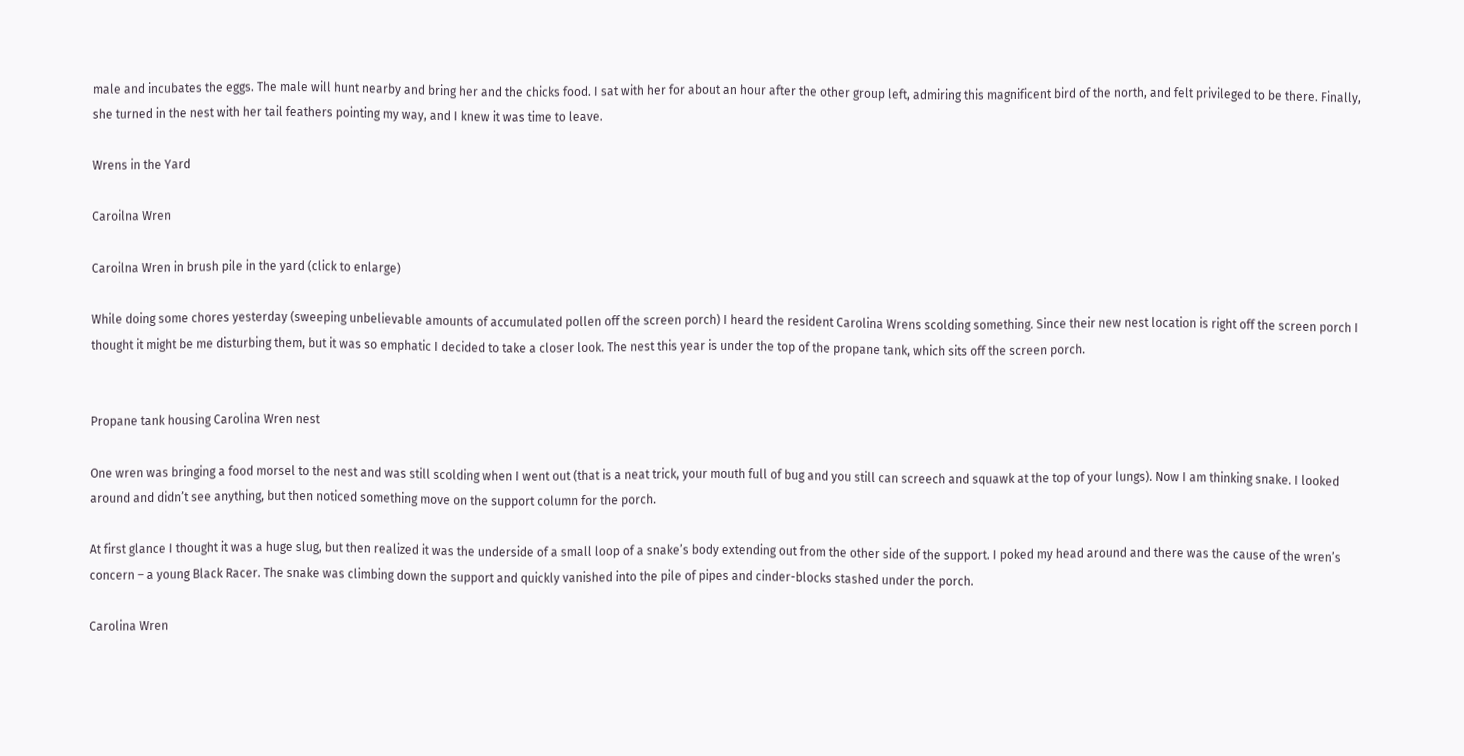male and incubates the eggs. The male will hunt nearby and bring her and the chicks food. I sat with her for about an hour after the other group left, admiring this magnificent bird of the north, and felt privileged to be there. Finally, she turned in the nest with her tail feathers pointing my way, and I knew it was time to leave.

Wrens in the Yard

Caroilna Wren

Caroilna Wren in brush pile in the yard (click to enlarge)

While doing some chores yesterday (sweeping unbelievable amounts of accumulated pollen off the screen porch) I heard the resident Carolina Wrens scolding something. Since their new nest location is right off the screen porch I thought it might be me disturbing them, but it was so emphatic I decided to take a closer look. The nest this year is under the top of the propane tank, which sits off the screen porch.


Propane tank housing Carolina Wren nest

One wren was bringing a food morsel to the nest and was still scolding when I went out (that is a neat trick, your mouth full of bug and you still can screech and squawk at the top of your lungs). Now I am thinking snake. I looked around and didn’t see anything, but then noticed something move on the support column for the porch.

At first glance I thought it was a huge slug, but then realized it was the underside of a small loop of a snake’s body extending out from the other side of the support. I poked my head around and there was the cause of the wren’s concern – a young Black Racer. The snake was climbing down the support and quickly vanished into the pile of pipes and cinder-blocks stashed under the porch.

Carolina Wren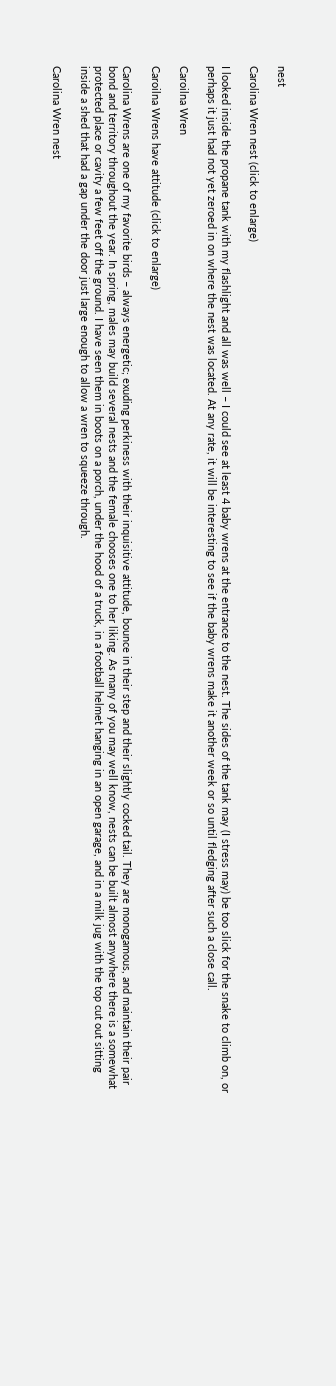nest

Carolina Wren nest (click to enlarge)

I looked inside the propane tank with my flashlight and all was well – I could see at least 4 baby wrens at the entrance to the nest. The sides of the tank may (I stress may) be too slick for the snake to climb on, or perhaps it just had not yet zeroed in on where the nest was located. At any rate, it will be interesting to see if the baby wrens make it another week or so until fledging after such a close call.

Caroilna Wren

Caroilna Wrens have attitude (click to enlarge)

Carolina Wrens are one of my favorite birds – always energetic; exuding perkiness with their inquisitive attitude, bounce in their step and their slightly cocked tail. They are monogamous, and maintain their pair bond and territory throughout the year. In spring, males may build several nests and the female chooses one to her liking. As many of you may well know, nests can be built almost anywhere there is a somewhat protected place or cavity a few feet off the ground. I have seen them in boots on a porch, under the hood of a truck, in a football helmet hanging in an open garage, and in a milk jug with the top cut out sitting inside a shed that had a gap under the door just large enough to allow a wren to squeeze through.

Carolina Wren nest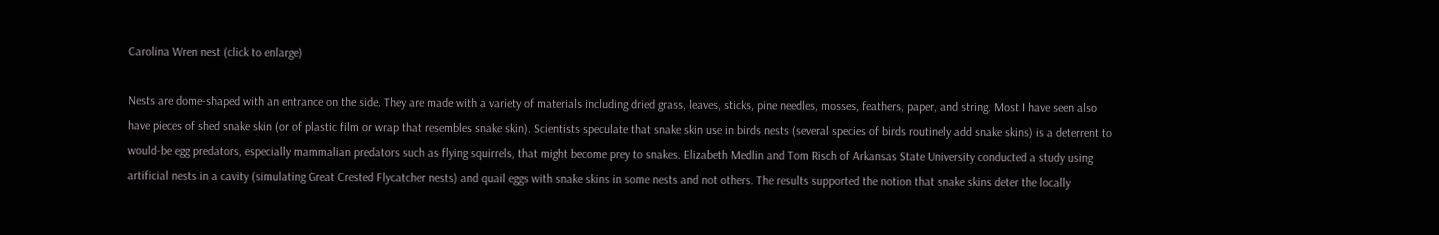Carolina Wren nest (click to enlarge)

Nests are dome-shaped with an entrance on the side. They are made with a variety of materials including dried grass, leaves, sticks, pine needles, mosses, feathers, paper, and string. Most I have seen also have pieces of shed snake skin (or of plastic film or wrap that resembles snake skin). Scientists speculate that snake skin use in birds nests (several species of birds routinely add snake skins) is a deterrent to would-be egg predators, especially mammalian predators such as flying squirrels, that might become prey to snakes. Elizabeth Medlin and Tom Risch of Arkansas State University conducted a study using artificial nests in a cavity (simulating Great Crested Flycatcher nests) and quail eggs with snake skins in some nests and not others. The results supported the notion that snake skins deter the locally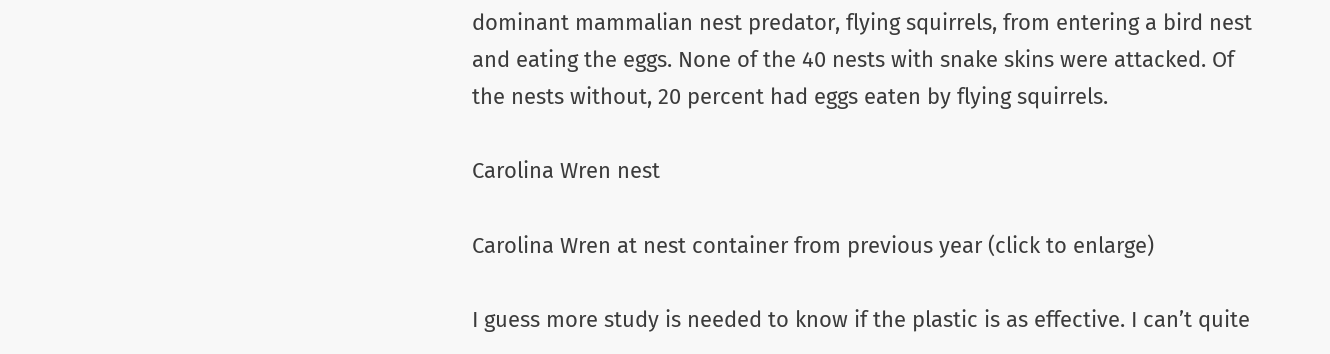dominant mammalian nest predator, flying squirrels, from entering a bird nest and eating the eggs. None of the 40 nests with snake skins were attacked. Of the nests without, 20 percent had eggs eaten by flying squirrels.

Carolina Wren nest

Carolina Wren at nest container from previous year (click to enlarge)

I guess more study is needed to know if the plastic is as effective. I can’t quite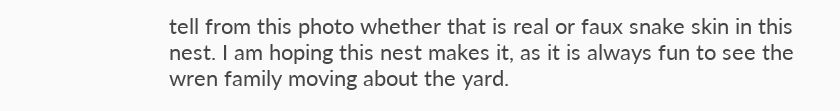tell from this photo whether that is real or faux snake skin in this nest. I am hoping this nest makes it, as it is always fun to see the wren family moving about the yard.